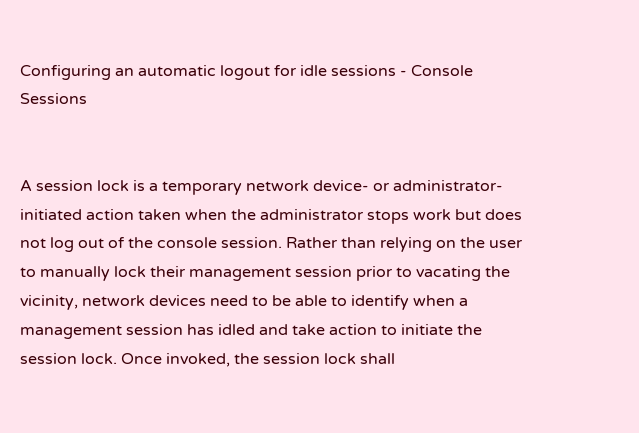Configuring an automatic logout for idle sessions - Console Sessions


A session lock is a temporary network device- or administrator-initiated action taken when the administrator stops work but does not log out of the console session. Rather than relying on the user to manually lock their management session prior to vacating the vicinity, network devices need to be able to identify when a management session has idled and take action to initiate the session lock. Once invoked, the session lock shall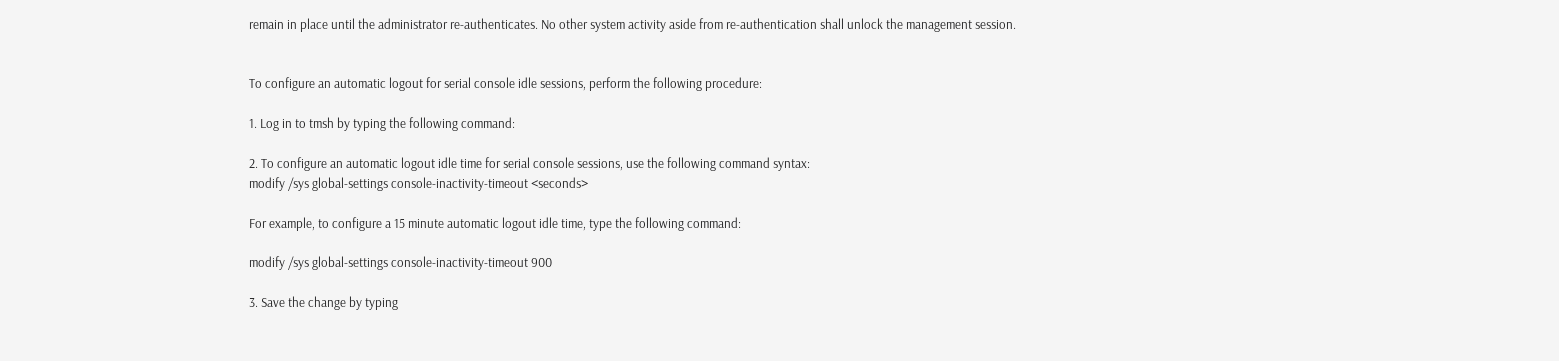remain in place until the administrator re-authenticates. No other system activity aside from re-authentication shall unlock the management session.


To configure an automatic logout for serial console idle sessions, perform the following procedure:

1. Log in to tmsh by typing the following command:

2. To configure an automatic logout idle time for serial console sessions, use the following command syntax:
modify /sys global-settings console-inactivity-timeout <seconds>

For example, to configure a 15 minute automatic logout idle time, type the following command:

modify /sys global-settings console-inactivity-timeout 900

3. Save the change by typing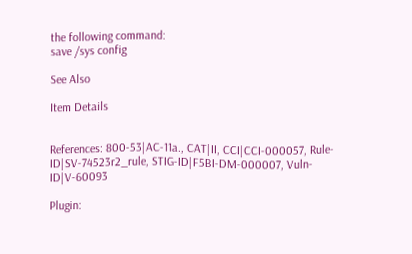the following command:
save /sys config

See Also

Item Details


References: 800-53|AC-11a., CAT|II, CCI|CCI-000057, Rule-ID|SV-74523r2_rule, STIG-ID|F5BI-DM-000007, Vuln-ID|V-60093

Plugin: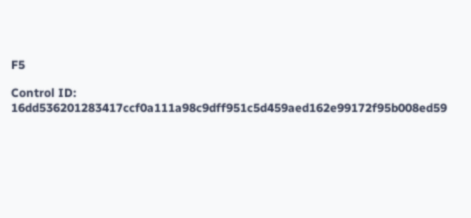F5

Control ID: 16dd536201283417ccf0a111a98c9dff951c5d459aed162e99172f95b008ed59